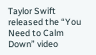Taylor Swift released the “You Need to Calm Down” video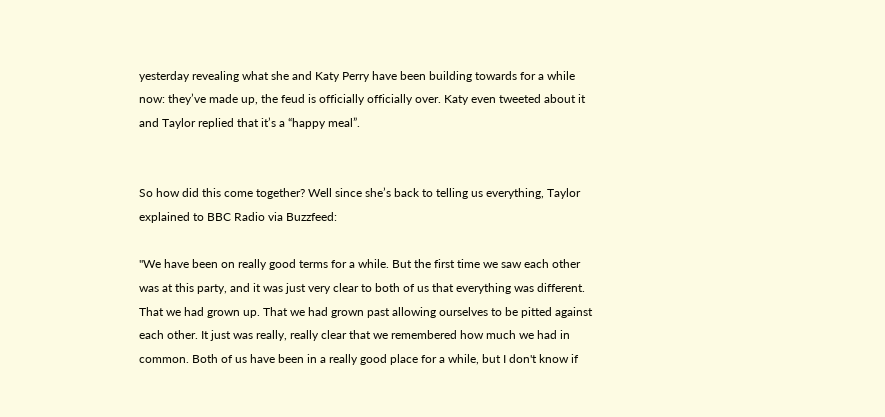yesterday revealing what she and Katy Perry have been building towards for a while now: they’ve made up, the feud is officially officially over. Katy even tweeted about it and Taylor replied that it’s a “happy meal”.


So how did this come together? Well since she’s back to telling us everything, Taylor explained to BBC Radio via Buzzfeed:

"We have been on really good terms for a while. But the first time we saw each other was at this party, and it was just very clear to both of us that everything was different. That we had grown up. That we had grown past allowing ourselves to be pitted against each other. It just was really, really clear that we remembered how much we had in common. Both of us have been in a really good place for a while, but I don't know if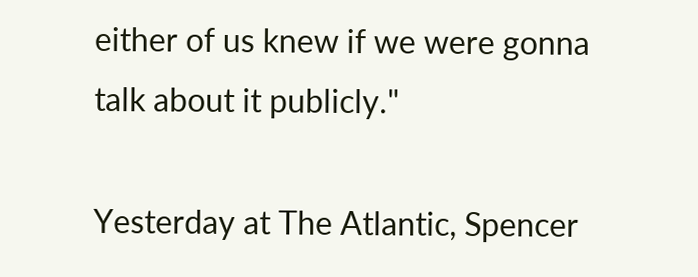either of us knew if we were gonna talk about it publicly."

Yesterday at The Atlantic, Spencer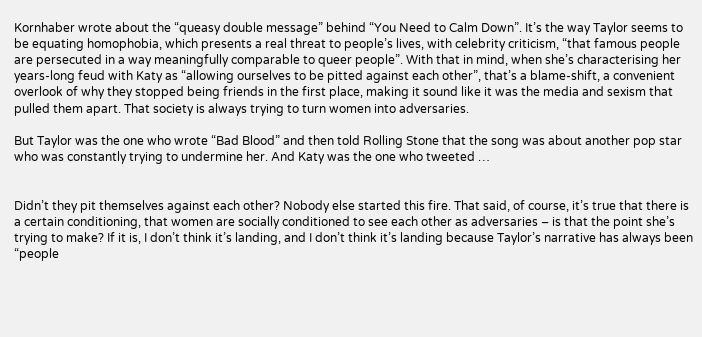Kornhaber wrote about the “queasy double message” behind “You Need to Calm Down”. It’s the way Taylor seems to be equating homophobia, which presents a real threat to people’s lives, with celebrity criticism, “that famous people are persecuted in a way meaningfully comparable to queer people”. With that in mind, when she’s characterising her years-long feud with Katy as “allowing ourselves to be pitted against each other”, that’s a blame-shift, a convenient overlook of why they stopped being friends in the first place, making it sound like it was the media and sexism that pulled them apart. That society is always trying to turn women into adversaries.

But Taylor was the one who wrote “Bad Blood” and then told Rolling Stone that the song was about another pop star who was constantly trying to undermine her. And Katy was the one who tweeted …


Didn’t they pit themselves against each other? Nobody else started this fire. That said, of course, it’s true that there is a certain conditioning, that women are socially conditioned to see each other as adversaries – is that the point she’s trying to make? If it is, I don’t think it’s landing, and I don’t think it’s landing because Taylor’s narrative has always been “people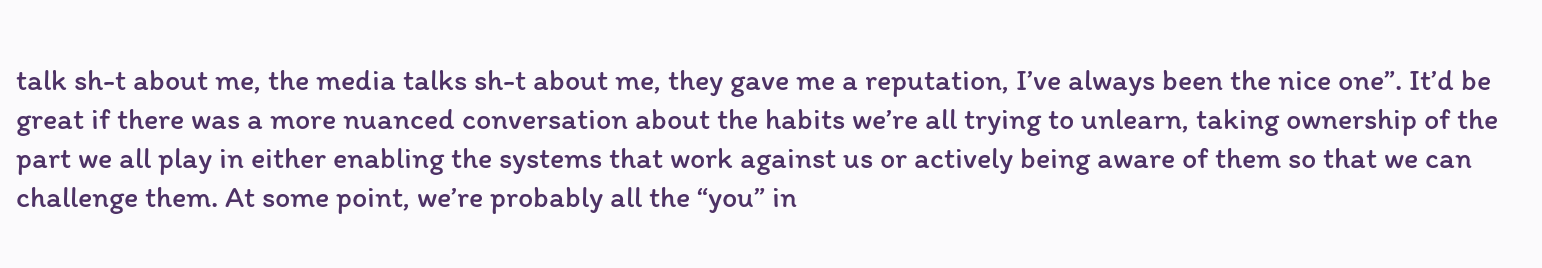talk sh-t about me, the media talks sh-t about me, they gave me a reputation, I’ve always been the nice one”. It’d be great if there was a more nuanced conversation about the habits we’re all trying to unlearn, taking ownership of the part we all play in either enabling the systems that work against us or actively being aware of them so that we can challenge them. At some point, we’re probably all the “you” in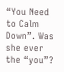“You Need to Calm Down”. Was she ever the “you”?